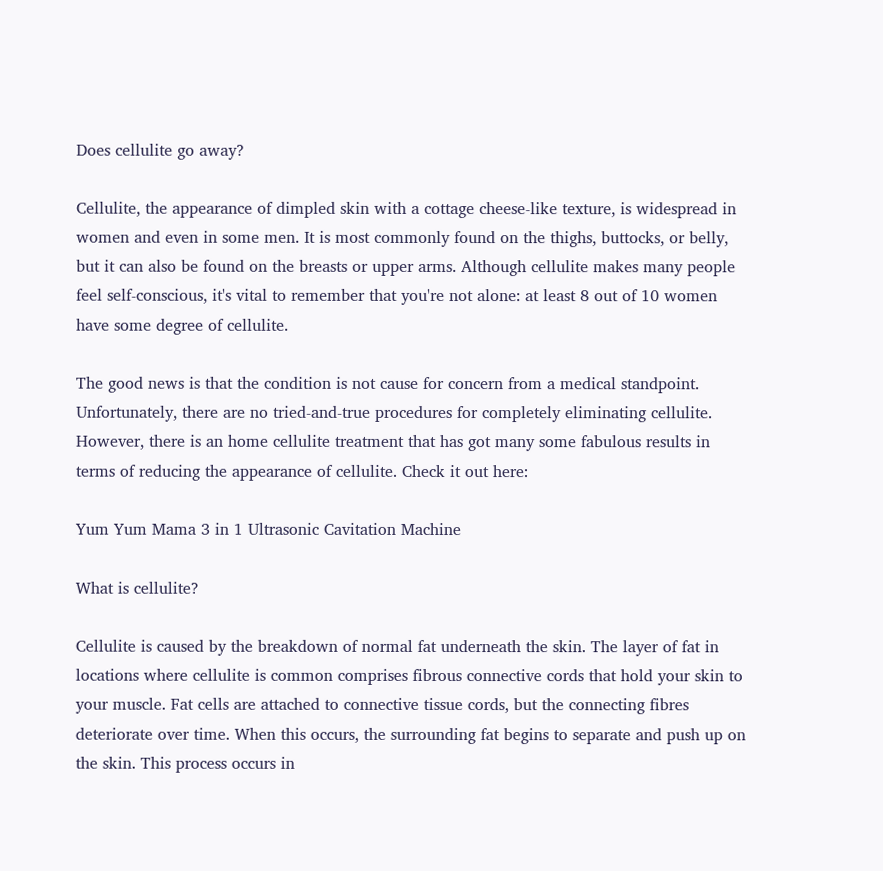Does cellulite go away?

Cellulite, the appearance of dimpled skin with a cottage cheese-like texture, is widespread in women and even in some men. It is most commonly found on the thighs, buttocks, or belly, but it can also be found on the breasts or upper arms. Although cellulite makes many people feel self-conscious, it's vital to remember that you're not alone: at least 8 out of 10 women have some degree of cellulite.

The good news is that the condition is not cause for concern from a medical standpoint. Unfortunately, there are no tried-and-true procedures for completely eliminating cellulite. However, there is an home cellulite treatment that has got many some fabulous results in terms of reducing the appearance of cellulite. Check it out here:

Yum Yum Mama 3 in 1 Ultrasonic Cavitation Machine

What is cellulite?

Cellulite is caused by the breakdown of normal fat underneath the skin. The layer of fat in locations where cellulite is common comprises fibrous connective cords that hold your skin to your muscle. Fat cells are attached to connective tissue cords, but the connecting fibres deteriorate over time. When this occurs, the surrounding fat begins to separate and push up on the skin. This process occurs in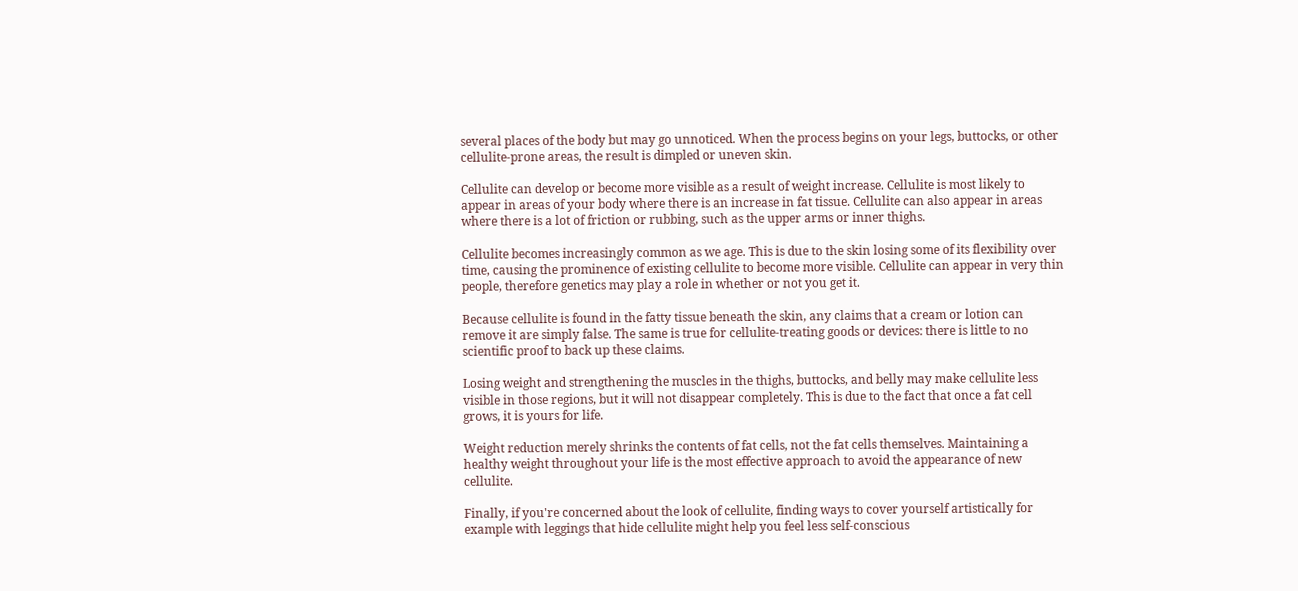several places of the body but may go unnoticed. When the process begins on your legs, buttocks, or other cellulite-prone areas, the result is dimpled or uneven skin.

Cellulite can develop or become more visible as a result of weight increase. Cellulite is most likely to appear in areas of your body where there is an increase in fat tissue. Cellulite can also appear in areas where there is a lot of friction or rubbing, such as the upper arms or inner thighs.

Cellulite becomes increasingly common as we age. This is due to the skin losing some of its flexibility over time, causing the prominence of existing cellulite to become more visible. Cellulite can appear in very thin people, therefore genetics may play a role in whether or not you get it.

Because cellulite is found in the fatty tissue beneath the skin, any claims that a cream or lotion can remove it are simply false. The same is true for cellulite-treating goods or devices: there is little to no scientific proof to back up these claims.

Losing weight and strengthening the muscles in the thighs, buttocks, and belly may make cellulite less visible in those regions, but it will not disappear completely. This is due to the fact that once a fat cell grows, it is yours for life.

Weight reduction merely shrinks the contents of fat cells, not the fat cells themselves. Maintaining a healthy weight throughout your life is the most effective approach to avoid the appearance of new cellulite.

Finally, if you're concerned about the look of cellulite, finding ways to cover yourself artistically for example with leggings that hide cellulite might help you feel less self-conscious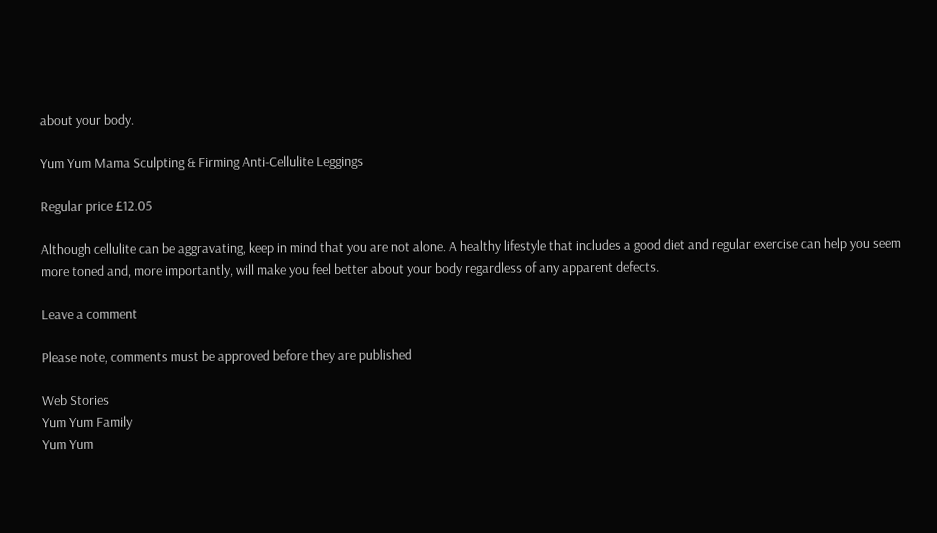about your body.

Yum Yum Mama Sculpting & Firming Anti-Cellulite Leggings

Regular price £12.05

Although cellulite can be aggravating, keep in mind that you are not alone. A healthy lifestyle that includes a good diet and regular exercise can help you seem more toned and, more importantly, will make you feel better about your body regardless of any apparent defects.

Leave a comment

Please note, comments must be approved before they are published

Web Stories
Yum Yum Family
Yum Yum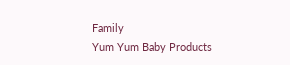Family
Yum Yum Baby Products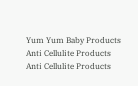Yum Yum Baby Products
Anti Cellulite Products
Anti Cellulite Products